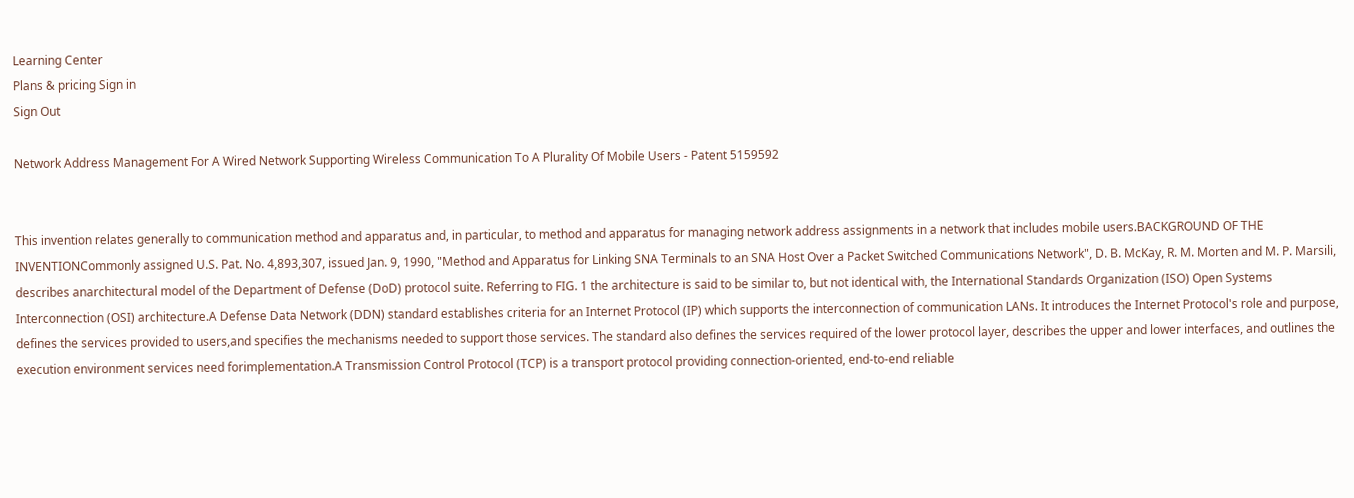Learning Center
Plans & pricing Sign in
Sign Out

Network Address Management For A Wired Network Supporting Wireless Communication To A Plurality Of Mobile Users - Patent 5159592


This invention relates generally to communication method and apparatus and, in particular, to method and apparatus for managing network address assignments in a network that includes mobile users.BACKGROUND OF THE INVENTIONCommonly assigned U.S. Pat. No. 4,893,307, issued Jan. 9, 1990, "Method and Apparatus for Linking SNA Terminals to an SNA Host Over a Packet Switched Communications Network", D. B. McKay, R. M. Morten and M. P. Marsili, describes anarchitectural model of the Department of Defense (DoD) protocol suite. Referring to FIG. 1 the architecture is said to be similar to, but not identical with, the International Standards Organization (ISO) Open Systems Interconnection (OSI) architecture.A Defense Data Network (DDN) standard establishes criteria for an Internet Protocol (IP) which supports the interconnection of communication LANs. It introduces the Internet Protocol's role and purpose, defines the services provided to users,and specifies the mechanisms needed to support those services. The standard also defines the services required of the lower protocol layer, describes the upper and lower interfaces, and outlines the execution environment services need forimplementation.A Transmission Control Protocol (TCP) is a transport protocol providing connection-oriented, end-to-end reliable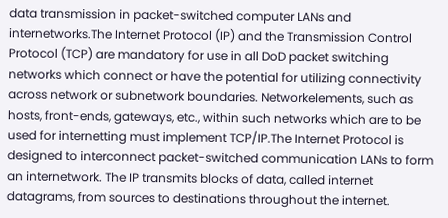data transmission in packet-switched computer LANs and internetworks.The Internet Protocol (IP) and the Transmission Control Protocol (TCP) are mandatory for use in all DoD packet switching networks which connect or have the potential for utilizing connectivity across network or subnetwork boundaries. Networkelements, such as hosts, front-ends, gateways, etc., within such networks which are to be used for internetting must implement TCP/IP.The Internet Protocol is designed to interconnect packet-switched communication LANs to form an internetwork. The IP transmits blocks of data, called internet datagrams, from sources to destinations throughout the internet.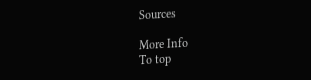Sources

More Info
To top